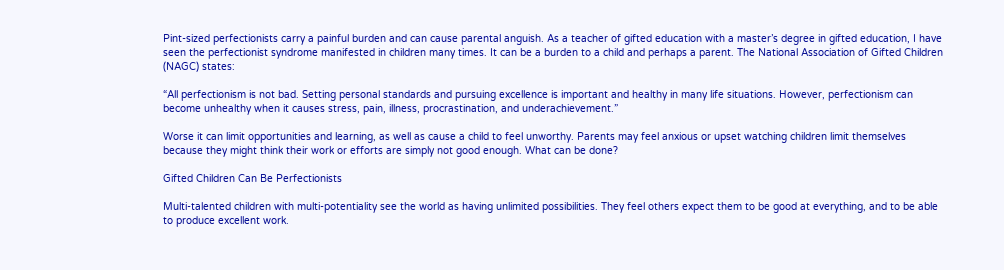Pint-sized perfectionists carry a painful burden and can cause parental anguish. As a teacher of gifted education with a master’s degree in gifted education, I have seen the perfectionist syndrome manifested in children many times. It can be a burden to a child and perhaps a parent. The National Association of Gifted Children  (NAGC) states:

“All perfectionism is not bad. Setting personal standards and pursuing excellence is important and healthy in many life situations. However, perfectionism can become unhealthy when it causes stress, pain, illness, procrastination, and underachievement.”

Worse it can limit opportunities and learning, as well as cause a child to feel unworthy. Parents may feel anxious or upset watching children limit themselves because they might think their work or efforts are simply not good enough. What can be done?

Gifted Children Can Be Perfectionists

Multi-talented children with multi-potentiality see the world as having unlimited possibilities. They feel others expect them to be good at everything, and to be able to produce excellent work.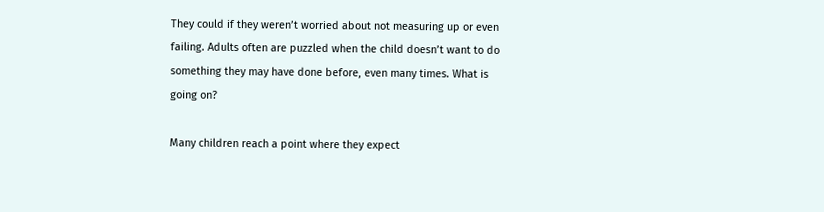They could if they weren’t worried about not measuring up or even failing. Adults often are puzzled when the child doesn’t want to do something they may have done before, even many times. What is going on?

Many children reach a point where they expect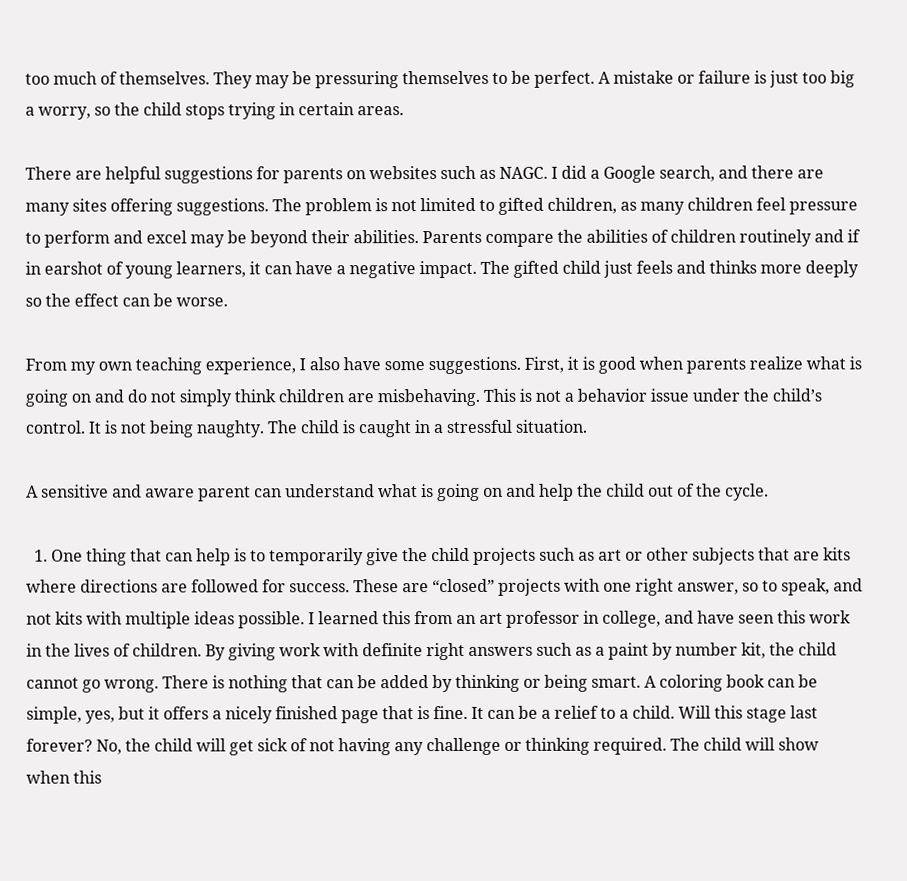too much of themselves. They may be pressuring themselves to be perfect. A mistake or failure is just too big a worry, so the child stops trying in certain areas.

There are helpful suggestions for parents on websites such as NAGC. I did a Google search, and there are many sites offering suggestions. The problem is not limited to gifted children, as many children feel pressure to perform and excel may be beyond their abilities. Parents compare the abilities of children routinely and if in earshot of young learners, it can have a negative impact. The gifted child just feels and thinks more deeply so the effect can be worse.

From my own teaching experience, I also have some suggestions. First, it is good when parents realize what is going on and do not simply think children are misbehaving. This is not a behavior issue under the child’s control. It is not being naughty. The child is caught in a stressful situation.

A sensitive and aware parent can understand what is going on and help the child out of the cycle.

  1. One thing that can help is to temporarily give the child projects such as art or other subjects that are kits where directions are followed for success. These are “closed” projects with one right answer, so to speak, and not kits with multiple ideas possible. I learned this from an art professor in college, and have seen this work in the lives of children. By giving work with definite right answers such as a paint by number kit, the child cannot go wrong. There is nothing that can be added by thinking or being smart. A coloring book can be simple, yes, but it offers a nicely finished page that is fine. It can be a relief to a child. Will this stage last forever? No, the child will get sick of not having any challenge or thinking required. The child will show when this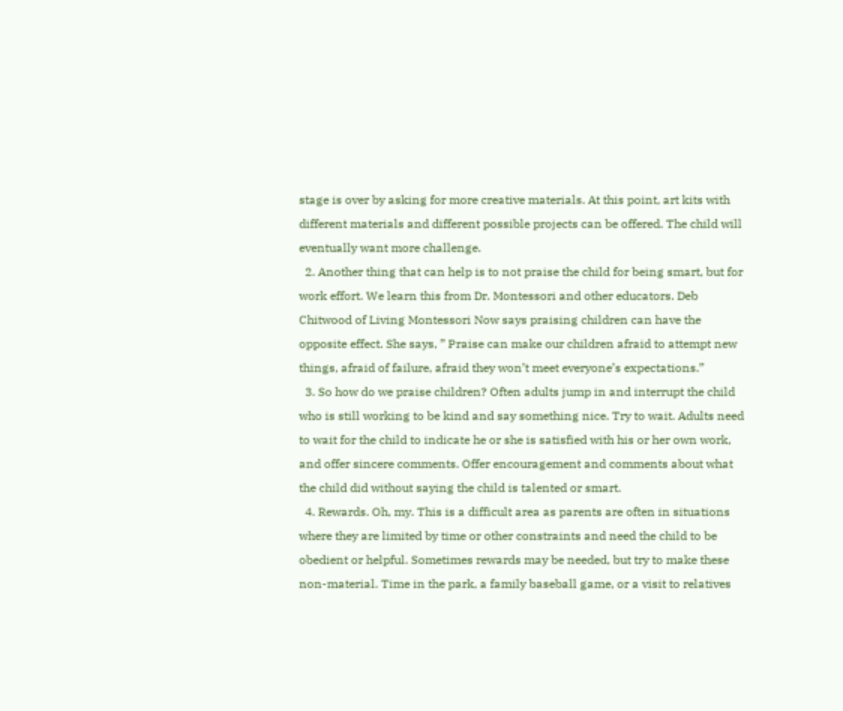stage is over by asking for more creative materials. At this point, art kits with different materials and different possible projects can be offered. The child will eventually want more challenge.
  2. Another thing that can help is to not praise the child for being smart, but for work effort. We learn this from Dr. Montessori and other educators. Deb Chitwood of Living Montessori Now says praising children can have the opposite effect. She says, ” Praise can make our children afraid to attempt new things, afraid of failure, afraid they won’t meet everyone’s expectations.”
  3. So how do we praise children? Often adults jump in and interrupt the child who is still working to be kind and say something nice. Try to wait. Adults need to wait for the child to indicate he or she is satisfied with his or her own work, and offer sincere comments. Offer encouragement and comments about what the child did without saying the child is talented or smart.
  4. Rewards. Oh, my. This is a difficult area as parents are often in situations where they are limited by time or other constraints and need the child to be obedient or helpful. Sometimes rewards may be needed, but try to make these non-material. Time in the park, a family baseball game, or a visit to relatives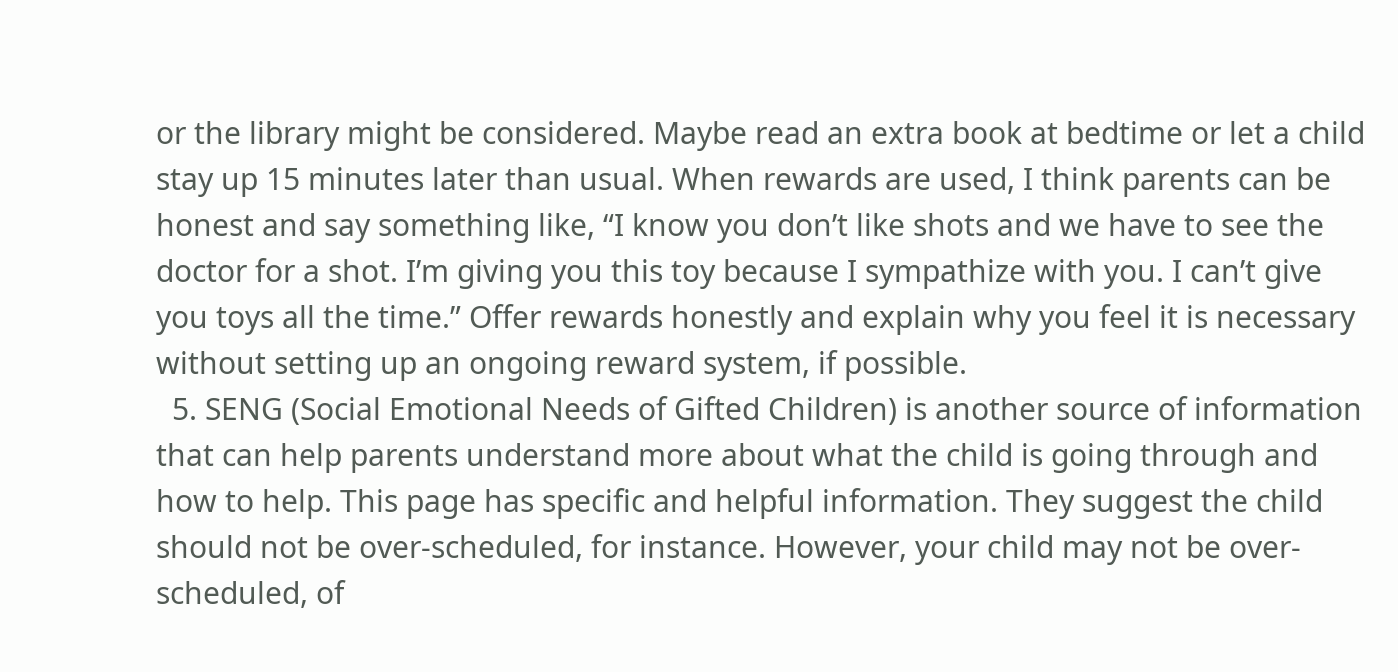or the library might be considered. Maybe read an extra book at bedtime or let a child stay up 15 minutes later than usual. When rewards are used, I think parents can be honest and say something like, “I know you don’t like shots and we have to see the doctor for a shot. I’m giving you this toy because I sympathize with you. I can’t give you toys all the time.” Offer rewards honestly and explain why you feel it is necessary without setting up an ongoing reward system, if possible.
  5. SENG (Social Emotional Needs of Gifted Children) is another source of information that can help parents understand more about what the child is going through and how to help. This page has specific and helpful information. They suggest the child should not be over-scheduled, for instance. However, your child may not be over-scheduled, of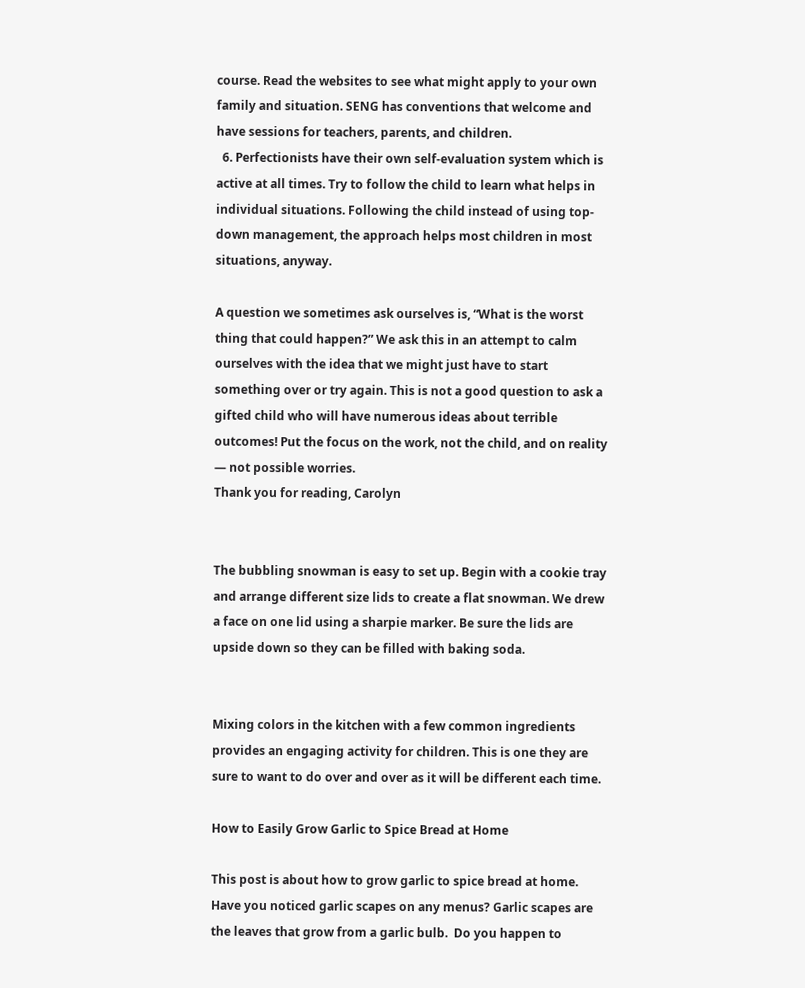course. Read the websites to see what might apply to your own family and situation. SENG has conventions that welcome and have sessions for teachers, parents, and children.
  6. Perfectionists have their own self-evaluation system which is active at all times. Try to follow the child to learn what helps in individual situations. Following the child instead of using top-down management, the approach helps most children in most situations, anyway.

A question we sometimes ask ourselves is, “What is the worst thing that could happen?” We ask this in an attempt to calm ourselves with the idea that we might just have to start something over or try again. This is not a good question to ask a gifted child who will have numerous ideas about terrible outcomes! Put the focus on the work, not the child, and on reality — not possible worries.
Thank you for reading, Carolyn


The bubbling snowman is easy to set up. Begin with a cookie tray and arrange different size lids to create a flat snowman. We drew a face on one lid using a sharpie marker. Be sure the lids are upside down so they can be filled with baking soda.


Mixing colors in the kitchen with a few common ingredients provides an engaging activity for children. This is one they are sure to want to do over and over as it will be different each time.

How to Easily Grow Garlic to Spice Bread at Home

This post is about how to grow garlic to spice bread at home. Have you noticed garlic scapes on any menus? Garlic scapes are the leaves that grow from a garlic bulb.  Do you happen to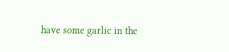have some garlic in the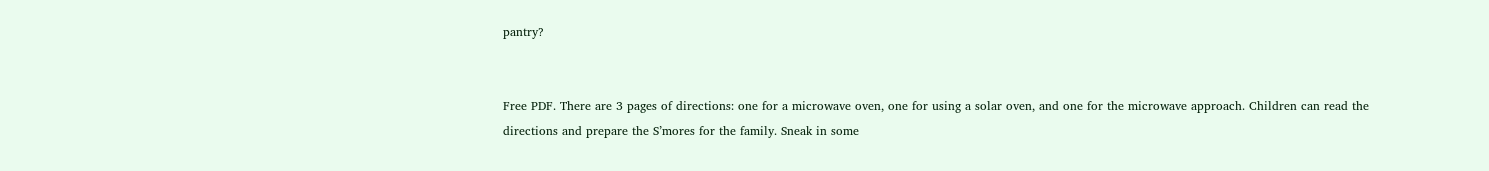pantry?


Free PDF. There are 3 pages of directions: one for a microwave oven, one for using a solar oven, and one for the microwave approach. Children can read the directions and prepare the S’mores for the family. Sneak in some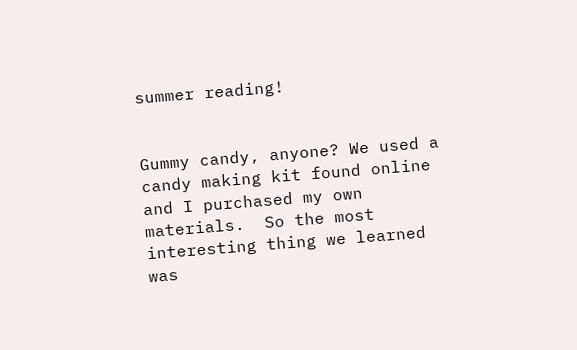summer reading!


Gummy candy, anyone? We used a candy making kit found online and I purchased my own materials.  So the most interesting thing we learned was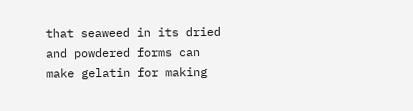that seaweed in its dried and powdered forms can make gelatin for making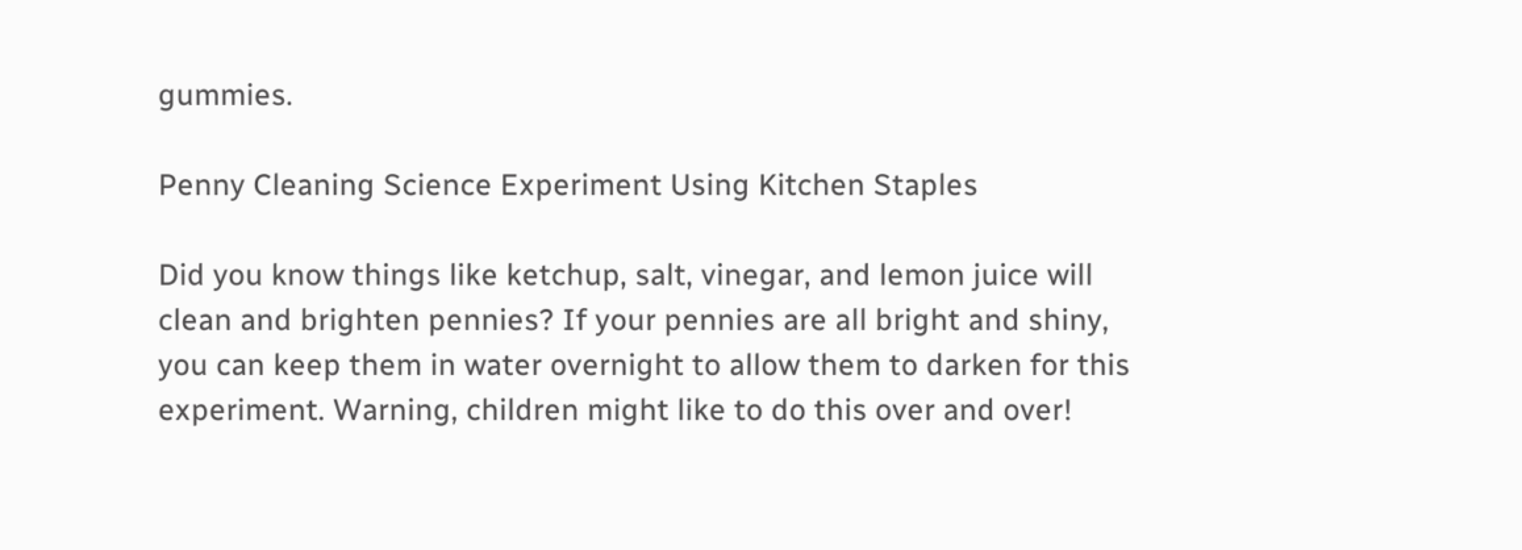gummies.

Penny Cleaning Science Experiment Using Kitchen Staples

Did you know things like ketchup, salt, vinegar, and lemon juice will clean and brighten pennies? If your pennies are all bright and shiny, you can keep them in water overnight to allow them to darken for this experiment. Warning, children might like to do this over and over!